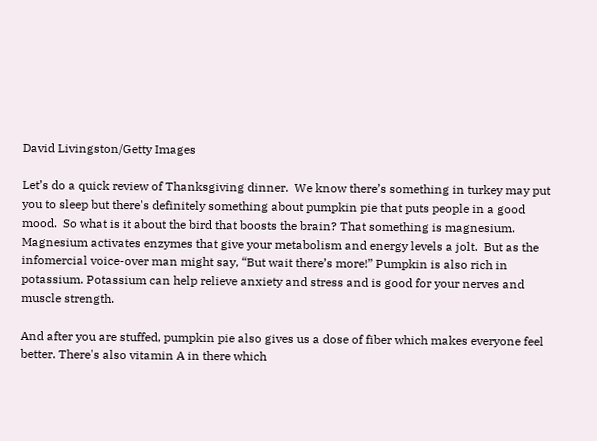David Livingston/Getty Images

Let’s do a quick review of Thanksgiving dinner.  We know there’s something in turkey may put you to sleep but there's definitely something about pumpkin pie that puts people in a good mood.  So what is it about the bird that boosts the brain? That something is magnesium. Magnesium activates enzymes that give your metabolism and energy levels a jolt.  But as the infomercial voice-over man might say, “But wait there’s more!” Pumpkin is also rich in potassium. Potassium can help relieve anxiety and stress and is good for your nerves and muscle strength.

And after you are stuffed, pumpkin pie also gives us a dose of fiber which makes everyone feel better. There's also vitamin A in there which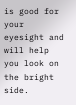is good for your eyesight and will help you look on the bright side.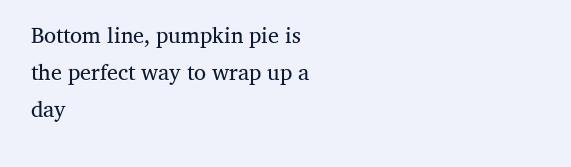Bottom line, pumpkin pie is the perfect way to wrap up a day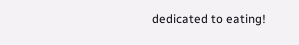dedicated to eating!